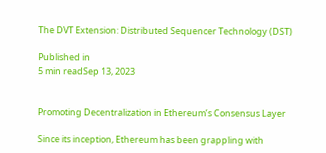The DVT Extension: Distributed Sequencer Technology (DST)

Published in
5 min readSep 13, 2023


Promoting Decentralization in Ethereum’s Consensus Layer

Since its inception, Ethereum has been grappling with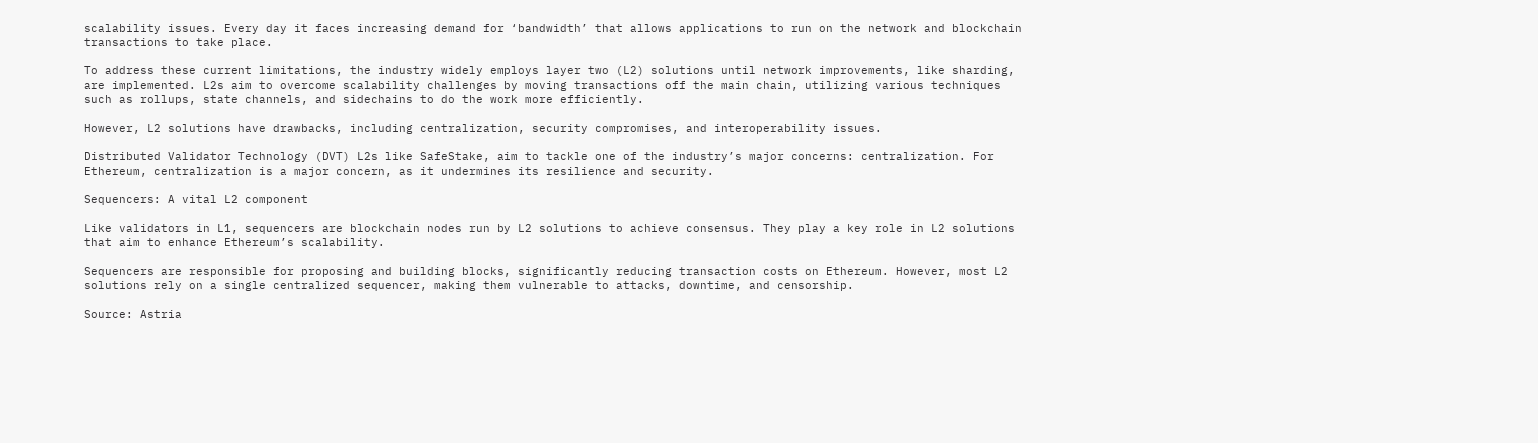scalability issues. Every day it faces increasing demand for ‘bandwidth’ that allows applications to run on the network and blockchain transactions to take place.

To address these current limitations, the industry widely employs layer two (L2) solutions until network improvements, like sharding, are implemented. L2s aim to overcome scalability challenges by moving transactions off the main chain, utilizing various techniques such as rollups, state channels, and sidechains to do the work more efficiently.

However, L2 solutions have drawbacks, including centralization, security compromises, and interoperability issues.

Distributed Validator Technology (DVT) L2s like SafeStake, aim to tackle one of the industry’s major concerns: centralization. For Ethereum, centralization is a major concern, as it undermines its resilience and security.

Sequencers: A vital L2 component

Like validators in L1, sequencers are blockchain nodes run by L2 solutions to achieve consensus. They play a key role in L2 solutions that aim to enhance Ethereum’s scalability.

Sequencers are responsible for proposing and building blocks, significantly reducing transaction costs on Ethereum. However, most L2 solutions rely on a single centralized sequencer, making them vulnerable to attacks, downtime, and censorship.

Source: Astria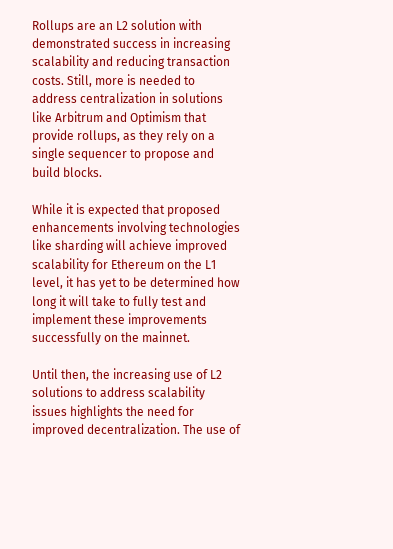Rollups are an L2 solution with demonstrated success in increasing scalability and reducing transaction costs. Still, more is needed to address centralization in solutions like Arbitrum and Optimism that provide rollups, as they rely on a single sequencer to propose and build blocks.

While it is expected that proposed enhancements involving technologies like sharding will achieve improved scalability for Ethereum on the L1 level, it has yet to be determined how long it will take to fully test and implement these improvements successfully on the mainnet.

Until then, the increasing use of L2 solutions to address scalability issues highlights the need for improved decentralization. The use of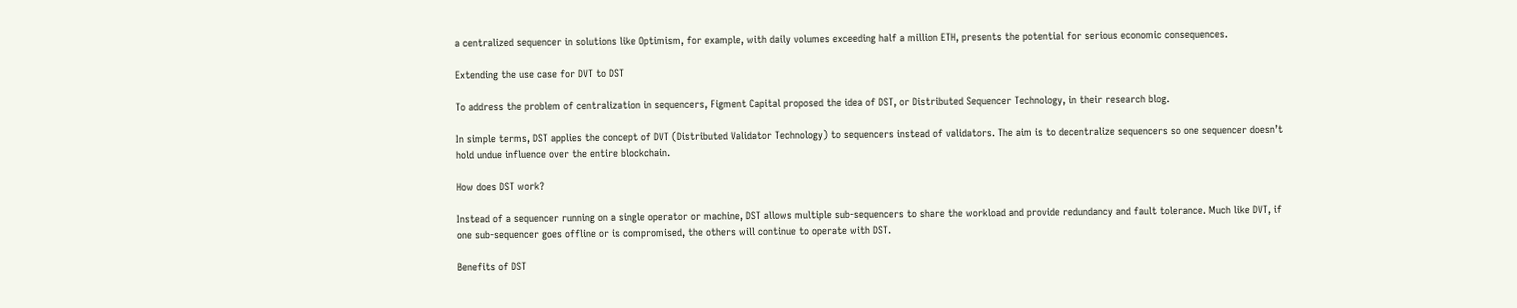a centralized sequencer in solutions like Optimism, for example, with daily volumes exceeding half a million ETH, presents the potential for serious economic consequences.

Extending the use case for DVT to DST

To address the problem of centralization in sequencers, Figment Capital proposed the idea of DST, or Distributed Sequencer Technology, in their research blog.

In simple terms, DST applies the concept of DVT (Distributed Validator Technology) to sequencers instead of validators. The aim is to decentralize sequencers so one sequencer doesn’t hold undue influence over the entire blockchain.

How does DST work?

Instead of a sequencer running on a single operator or machine, DST allows multiple sub-sequencers to share the workload and provide redundancy and fault tolerance. Much like DVT, if one sub-sequencer goes offline or is compromised, the others will continue to operate with DST.

Benefits of DST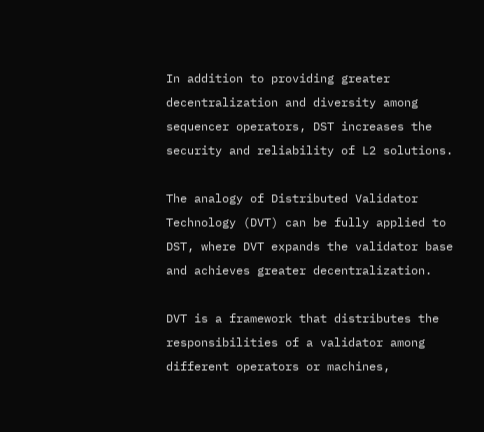In addition to providing greater decentralization and diversity among sequencer operators, DST increases the security and reliability of L2 solutions.

The analogy of Distributed Validator Technology (DVT) can be fully applied to DST, where DVT expands the validator base and achieves greater decentralization.

DVT is a framework that distributes the responsibilities of a validator among different operators or machines,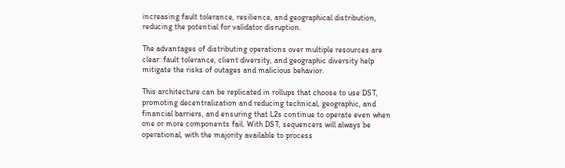increasing fault tolerance, resilience, and geographical distribution, reducing the potential for validator disruption.

The advantages of distributing operations over multiple resources are clear: fault tolerance, client diversity, and geographic diversity help mitigate the risks of outages and malicious behavior.

This architecture can be replicated in rollups that choose to use DST, promoting decentralization and reducing technical, geographic, and financial barriers, and ensuring that L2s continue to operate even when one or more components fail. With DST, sequencers will always be operational, with the majority available to process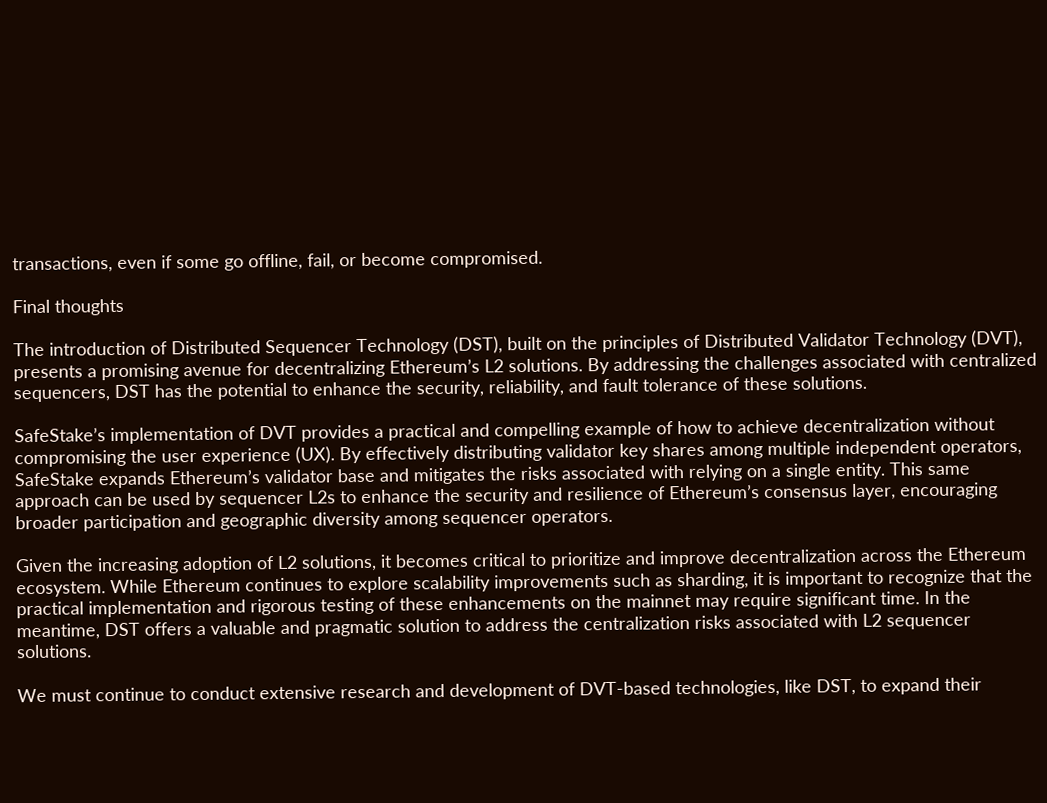transactions, even if some go offline, fail, or become compromised.

Final thoughts

The introduction of Distributed Sequencer Technology (DST), built on the principles of Distributed Validator Technology (DVT), presents a promising avenue for decentralizing Ethereum’s L2 solutions. By addressing the challenges associated with centralized sequencers, DST has the potential to enhance the security, reliability, and fault tolerance of these solutions.

SafeStake’s implementation of DVT provides a practical and compelling example of how to achieve decentralization without compromising the user experience (UX). By effectively distributing validator key shares among multiple independent operators, SafeStake expands Ethereum’s validator base and mitigates the risks associated with relying on a single entity. This same approach can be used by sequencer L2s to enhance the security and resilience of Ethereum’s consensus layer, encouraging broader participation and geographic diversity among sequencer operators.

Given the increasing adoption of L2 solutions, it becomes critical to prioritize and improve decentralization across the Ethereum ecosystem. While Ethereum continues to explore scalability improvements such as sharding, it is important to recognize that the practical implementation and rigorous testing of these enhancements on the mainnet may require significant time. In the meantime, DST offers a valuable and pragmatic solution to address the centralization risks associated with L2 sequencer solutions.

We must continue to conduct extensive research and development of DVT-based technologies, like DST, to expand their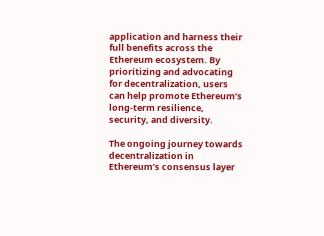application and harness their full benefits across the Ethereum ecosystem. By prioritizing and advocating for decentralization, users can help promote Ethereum’s long-term resilience, security, and diversity.

The ongoing journey towards decentralization in Ethereum’s consensus layer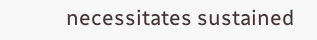necessitates sustained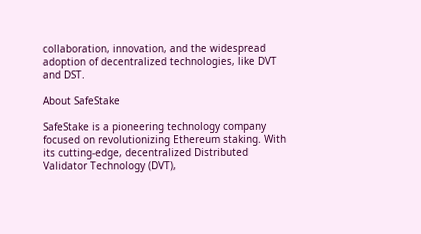collaboration, innovation, and the widespread adoption of decentralized technologies, like DVT and DST.

About SafeStake

SafeStake is a pioneering technology company focused on revolutionizing Ethereum staking. With its cutting-edge, decentralized Distributed Validator Technology (DVT),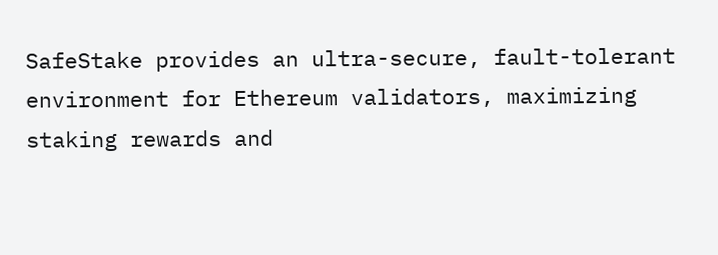SafeStake provides an ultra-secure, fault-tolerant environment for Ethereum validators, maximizing staking rewards and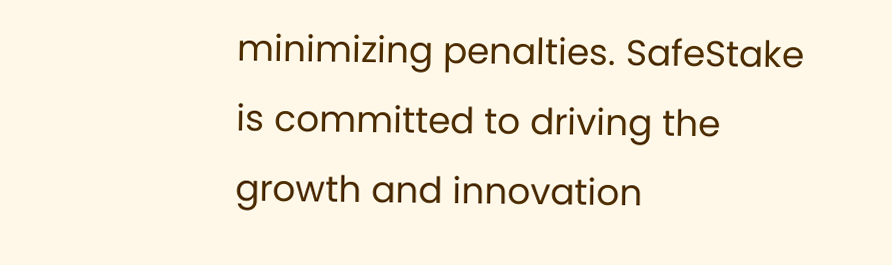minimizing penalties. SafeStake is committed to driving the growth and innovation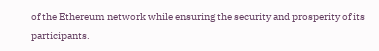of the Ethereum network while ensuring the security and prosperity of its participants.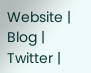Website | Blog | Twitter |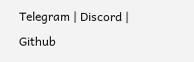Telegram | Discord | Github